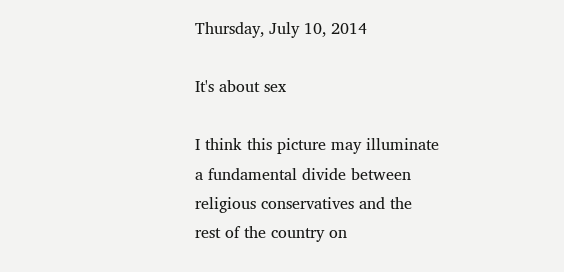Thursday, July 10, 2014

It's about sex

I think this picture may illuminate a fundamental divide between religious conservatives and the rest of the country on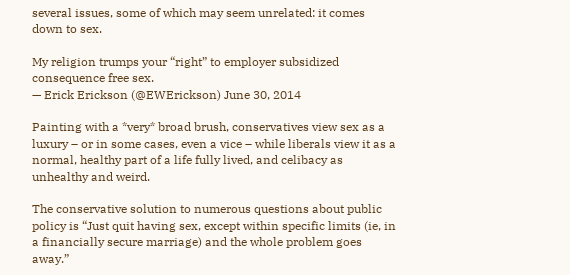several issues, some of which may seem unrelated: it comes down to sex.

My religion trumps your “right” to employer subsidized consequence free sex.
— Erick Erickson (@EWErickson) June 30, 2014

Painting with a *very* broad brush, conservatives view sex as a luxury – or in some cases, even a vice – while liberals view it as a normal, healthy part of a life fully lived, and celibacy as unhealthy and weird.

The conservative solution to numerous questions about public policy is “Just quit having sex, except within specific limits (ie, in a financially secure marriage) and the whole problem goes away.”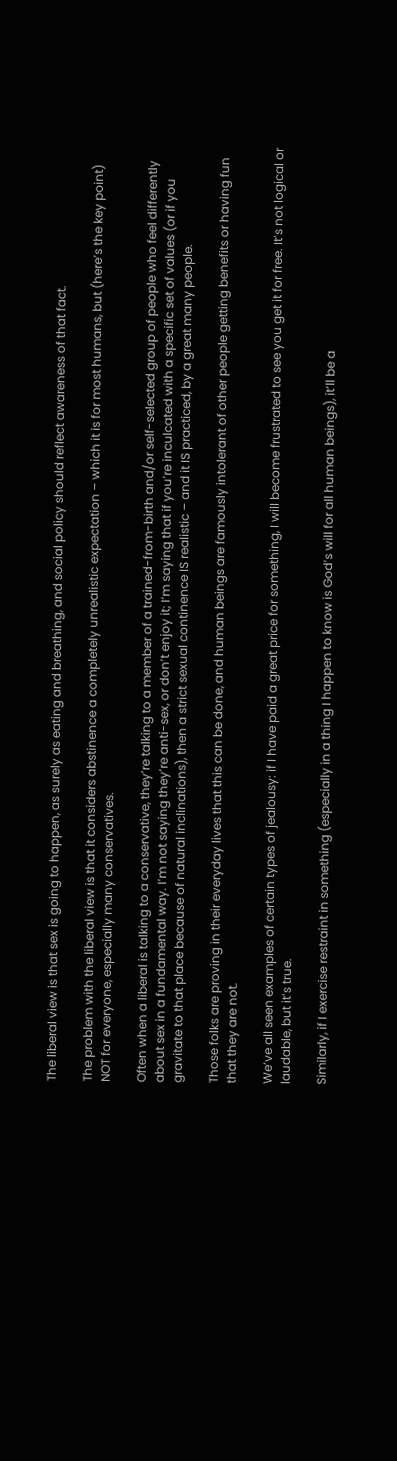The liberal view is that sex is going to happen, as surely as eating and breathing, and social policy should reflect awareness of that fact.

The problem with the liberal view is that it considers abstinence a completely unrealistic expectation – which it is for most humans, but (here’s the key point) NOT for everyone, especially many conservatives.

Often when a liberal is talking to a conservative, they’re talking to a member of a trained-from-birth and/or self-selected group of people who feel differently about sex in a fundamental way. I’m not saying they’re anti-sex, or don’t enjoy it; I’m saying that if you’re inculcated with a specific set of values (or if you gravitate to that place because of natural inclinations), then a strict sexual continence IS realistic – and it IS practiced, by a great many people.

Those folks are proving in their everyday lives that this can be done, and human beings are famously intolerant of other people getting benefits or having fun that they are not.

We’ve all seen examples of certain types of jealousy: if I have paid a great price for something, I will become frustrated to see you get it for free. It’s not logical or laudable, but it’s true.

Similarly, if I exercise restraint in something (especially in a thing I happen to know is God’s will for all human beings), it’ll be a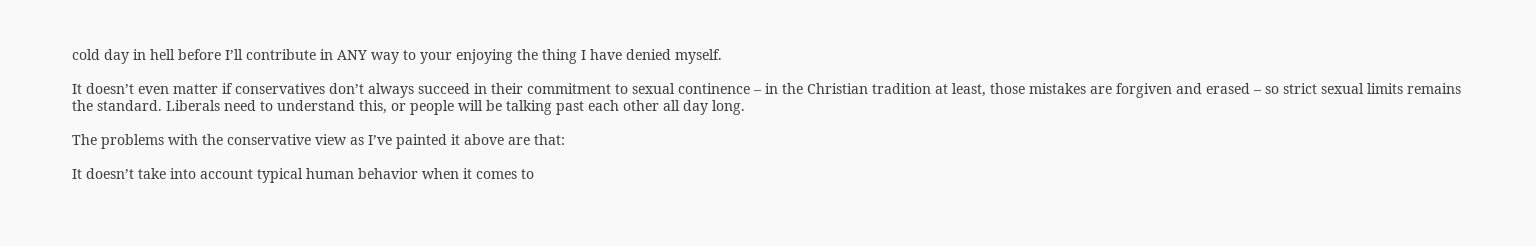cold day in hell before I’ll contribute in ANY way to your enjoying the thing I have denied myself.

It doesn’t even matter if conservatives don’t always succeed in their commitment to sexual continence – in the Christian tradition at least, those mistakes are forgiven and erased – so strict sexual limits remains the standard. Liberals need to understand this, or people will be talking past each other all day long.

The problems with the conservative view as I’ve painted it above are that:

It doesn’t take into account typical human behavior when it comes to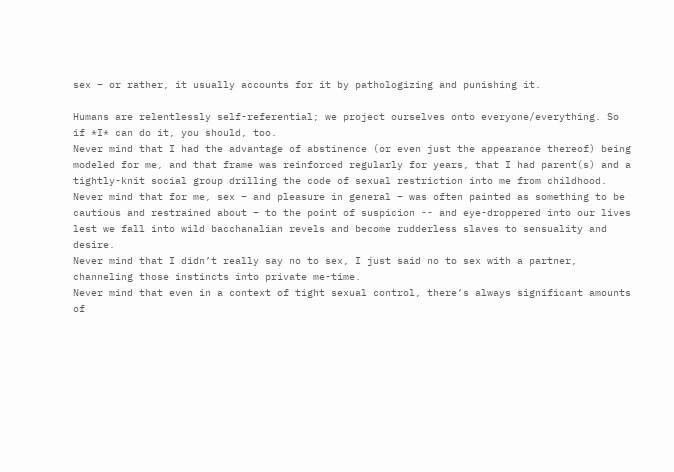sex – or rather, it usually accounts for it by pathologizing and punishing it.

Humans are relentlessly self-referential; we project ourselves onto everyone/everything. So if *I* can do it, you should, too.
Never mind that I had the advantage of abstinence (or even just the appearance thereof) being modeled for me, and that frame was reinforced regularly for years, that I had parent(s) and a tightly-knit social group drilling the code of sexual restriction into me from childhood.
Never mind that for me, sex – and pleasure in general – was often painted as something to be cautious and restrained about – to the point of suspicion -- and eye-droppered into our lives lest we fall into wild bacchanalian revels and become rudderless slaves to sensuality and desire.
Never mind that I didn’t really say no to sex, I just said no to sex with a partner, channeling those instincts into private me-time.
Never mind that even in a context of tight sexual control, there’s always significant amounts of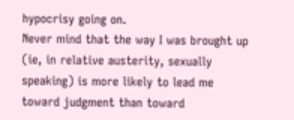hypocrisy going on.
Never mind that the way I was brought up (ie, in relative austerity, sexually speaking) is more likely to lead me toward judgment than toward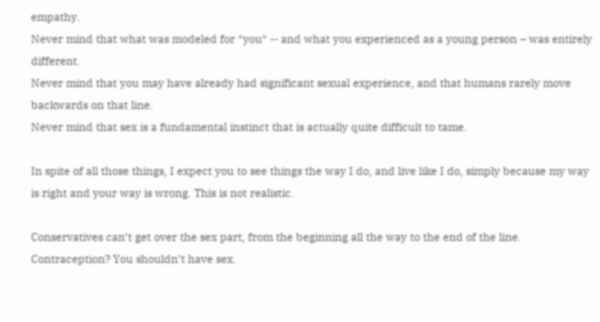empathy.
Never mind that what was modeled for *you* -- and what you experienced as a young person – was entirely different.
Never mind that you may have already had significant sexual experience, and that humans rarely move backwards on that line.
Never mind that sex is a fundamental instinct that is actually quite difficult to tame.

In spite of all those things, I expect you to see things the way I do, and live like I do, simply because my way is right and your way is wrong. This is not realistic.

Conservatives can’t get over the sex part, from the beginning all the way to the end of the line.
Contraception? You shouldn’t have sex.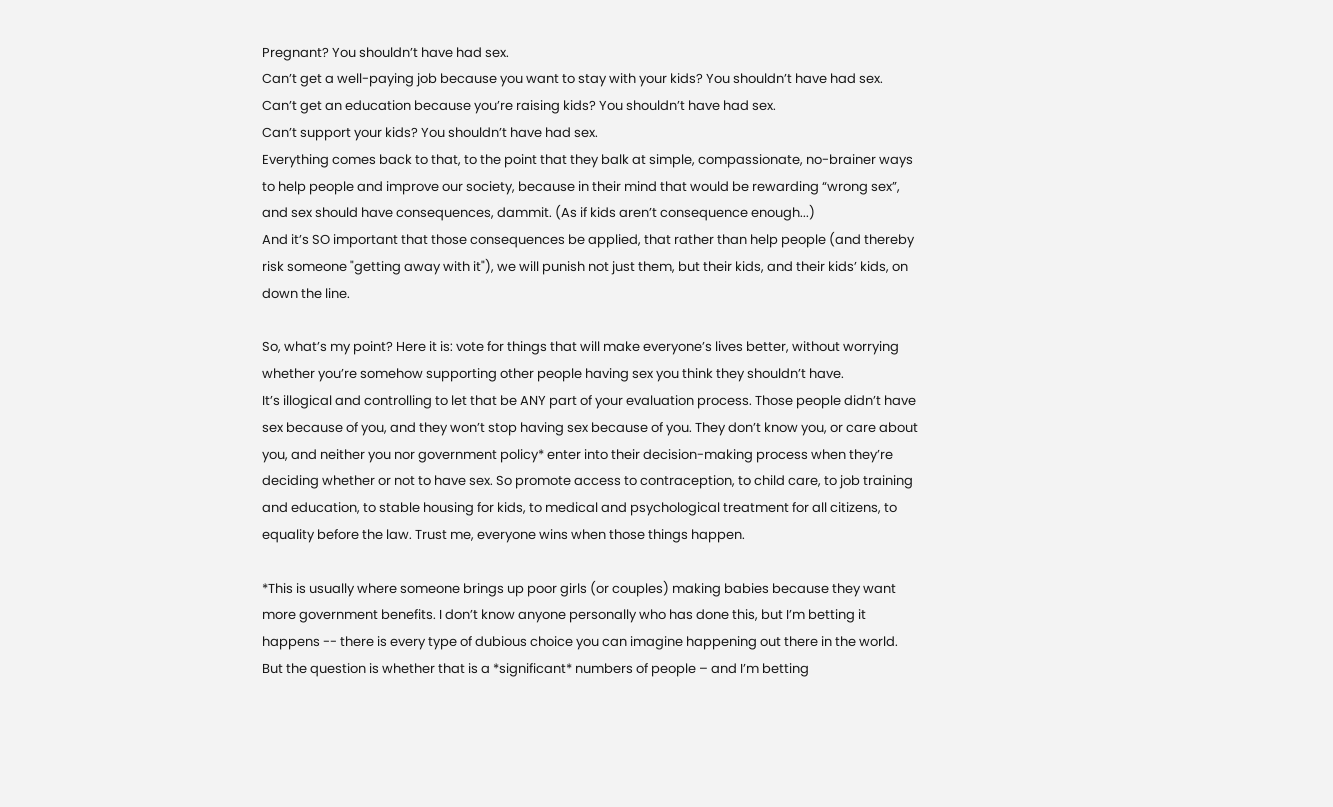Pregnant? You shouldn’t have had sex.
Can’t get a well-paying job because you want to stay with your kids? You shouldn’t have had sex.
Can’t get an education because you’re raising kids? You shouldn’t have had sex.
Can’t support your kids? You shouldn’t have had sex.
Everything comes back to that, to the point that they balk at simple, compassionate, no-brainer ways to help people and improve our society, because in their mind that would be rewarding “wrong sex”, and sex should have consequences, dammit. (As if kids aren’t consequence enough...)
And it’s SO important that those consequences be applied, that rather than help people (and thereby risk someone "getting away with it"), we will punish not just them, but their kids, and their kids’ kids, on down the line.

So, what’s my point? Here it is: vote for things that will make everyone’s lives better, without worrying whether you’re somehow supporting other people having sex you think they shouldn’t have.
It’s illogical and controlling to let that be ANY part of your evaluation process. Those people didn’t have sex because of you, and they won’t stop having sex because of you. They don’t know you, or care about you, and neither you nor government policy* enter into their decision-making process when they’re deciding whether or not to have sex. So promote access to contraception, to child care, to job training and education, to stable housing for kids, to medical and psychological treatment for all citizens, to equality before the law. Trust me, everyone wins when those things happen.

*This is usually where someone brings up poor girls (or couples) making babies because they want more government benefits. I don’t know anyone personally who has done this, but I’m betting it happens -- there is every type of dubious choice you can imagine happening out there in the world.
But the question is whether that is a *significant* numbers of people – and I’m betting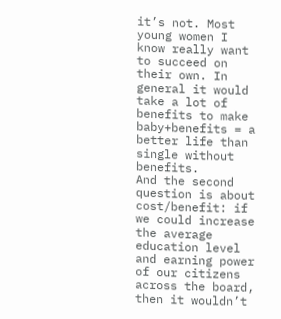it’s not. Most young women I know really want to succeed on their own. In general it would take a lot of benefits to make baby+benefits = a better life than single without benefits.
And the second question is about cost/benefit: if we could increase the average education level and earning power of our citizens across the board, then it wouldn’t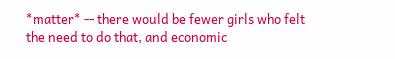*matter* -- there would be fewer girls who felt the need to do that, and economic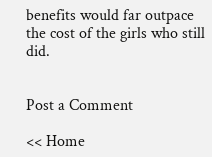benefits would far outpace the cost of the girls who still did.


Post a Comment

<< Home